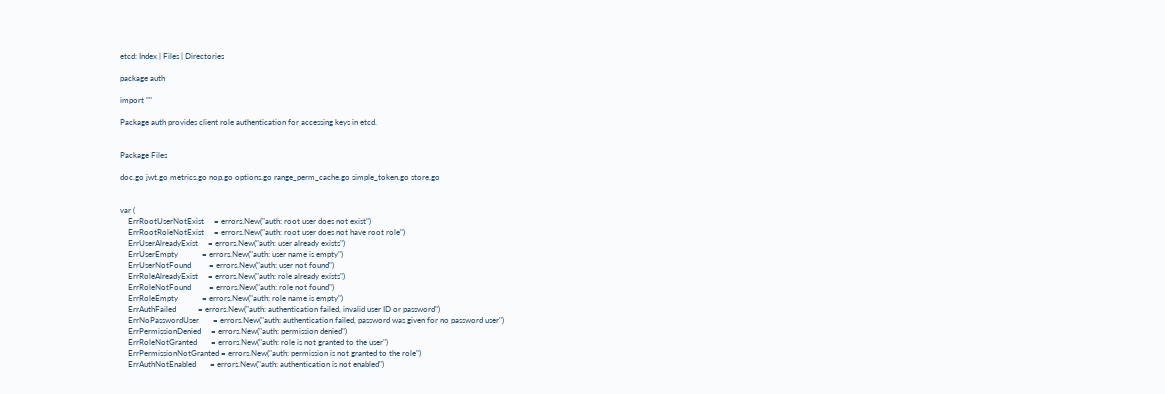etcd: Index | Files | Directories

package auth

import ""

Package auth provides client role authentication for accessing keys in etcd.


Package Files

doc.go jwt.go metrics.go nop.go options.go range_perm_cache.go simple_token.go store.go


var (
    ErrRootUserNotExist     = errors.New("auth: root user does not exist")
    ErrRootRoleNotExist     = errors.New("auth: root user does not have root role")
    ErrUserAlreadyExist     = errors.New("auth: user already exists")
    ErrUserEmpty            = errors.New("auth: user name is empty")
    ErrUserNotFound         = errors.New("auth: user not found")
    ErrRoleAlreadyExist     = errors.New("auth: role already exists")
    ErrRoleNotFound         = errors.New("auth: role not found")
    ErrRoleEmpty            = errors.New("auth: role name is empty")
    ErrAuthFailed           = errors.New("auth: authentication failed, invalid user ID or password")
    ErrNoPasswordUser       = errors.New("auth: authentication failed, password was given for no password user")
    ErrPermissionDenied     = errors.New("auth: permission denied")
    ErrRoleNotGranted       = errors.New("auth: role is not granted to the user")
    ErrPermissionNotGranted = errors.New("auth: permission is not granted to the role")
    ErrAuthNotEnabled       = errors.New("auth: authentication is not enabled")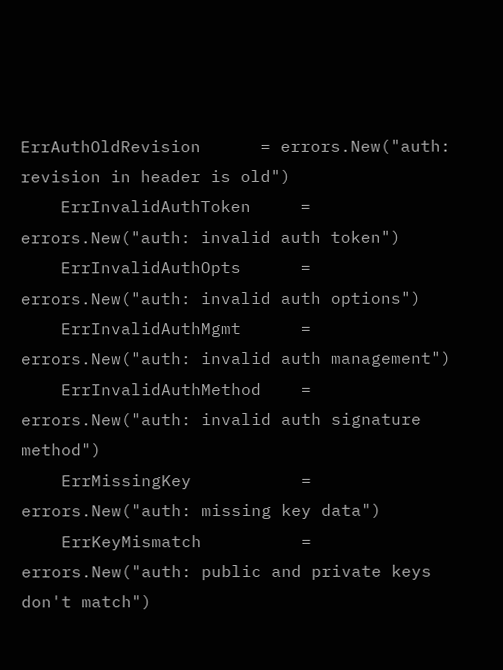ErrAuthOldRevision      = errors.New("auth: revision in header is old")
    ErrInvalidAuthToken     = errors.New("auth: invalid auth token")
    ErrInvalidAuthOpts      = errors.New("auth: invalid auth options")
    ErrInvalidAuthMgmt      = errors.New("auth: invalid auth management")
    ErrInvalidAuthMethod    = errors.New("auth: invalid auth signature method")
    ErrMissingKey           = errors.New("auth: missing key data")
    ErrKeyMismatch          = errors.New("auth: public and private keys don't match")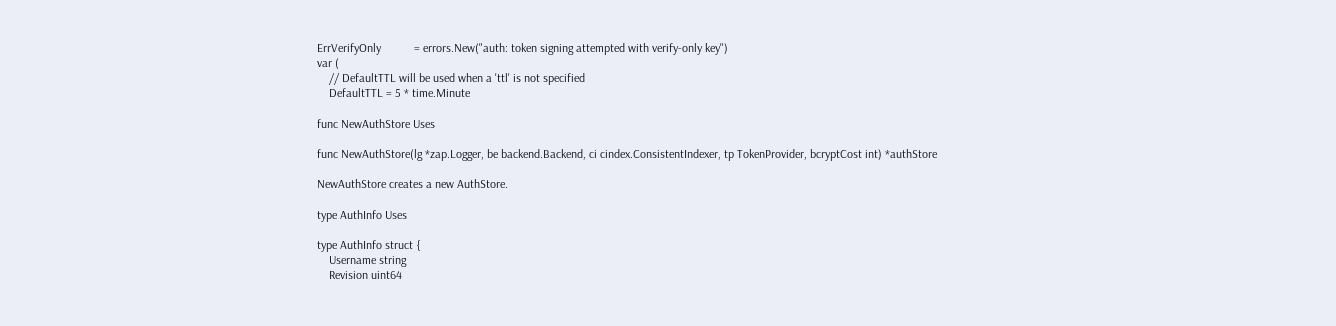ErrVerifyOnly           = errors.New("auth: token signing attempted with verify-only key")
var (
    // DefaultTTL will be used when a 'ttl' is not specified
    DefaultTTL = 5 * time.Minute

func NewAuthStore Uses

func NewAuthStore(lg *zap.Logger, be backend.Backend, ci cindex.ConsistentIndexer, tp TokenProvider, bcryptCost int) *authStore

NewAuthStore creates a new AuthStore.

type AuthInfo Uses

type AuthInfo struct {
    Username string
    Revision uint64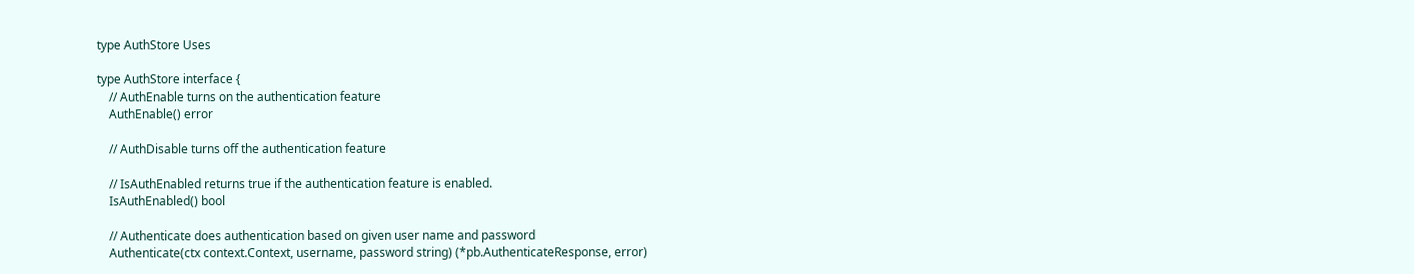type AuthStore Uses

type AuthStore interface {
    // AuthEnable turns on the authentication feature
    AuthEnable() error

    // AuthDisable turns off the authentication feature

    // IsAuthEnabled returns true if the authentication feature is enabled.
    IsAuthEnabled() bool

    // Authenticate does authentication based on given user name and password
    Authenticate(ctx context.Context, username, password string) (*pb.AuthenticateResponse, error)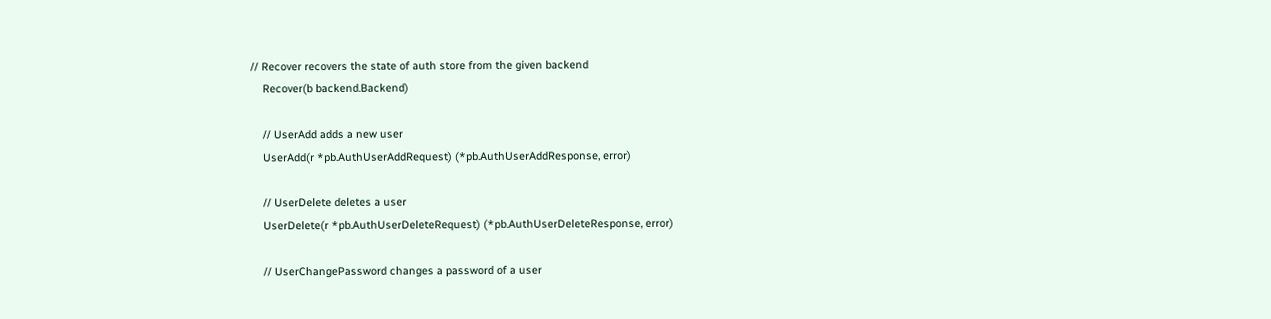// Recover recovers the state of auth store from the given backend
    Recover(b backend.Backend)

    // UserAdd adds a new user
    UserAdd(r *pb.AuthUserAddRequest) (*pb.AuthUserAddResponse, error)

    // UserDelete deletes a user
    UserDelete(r *pb.AuthUserDeleteRequest) (*pb.AuthUserDeleteResponse, error)

    // UserChangePassword changes a password of a user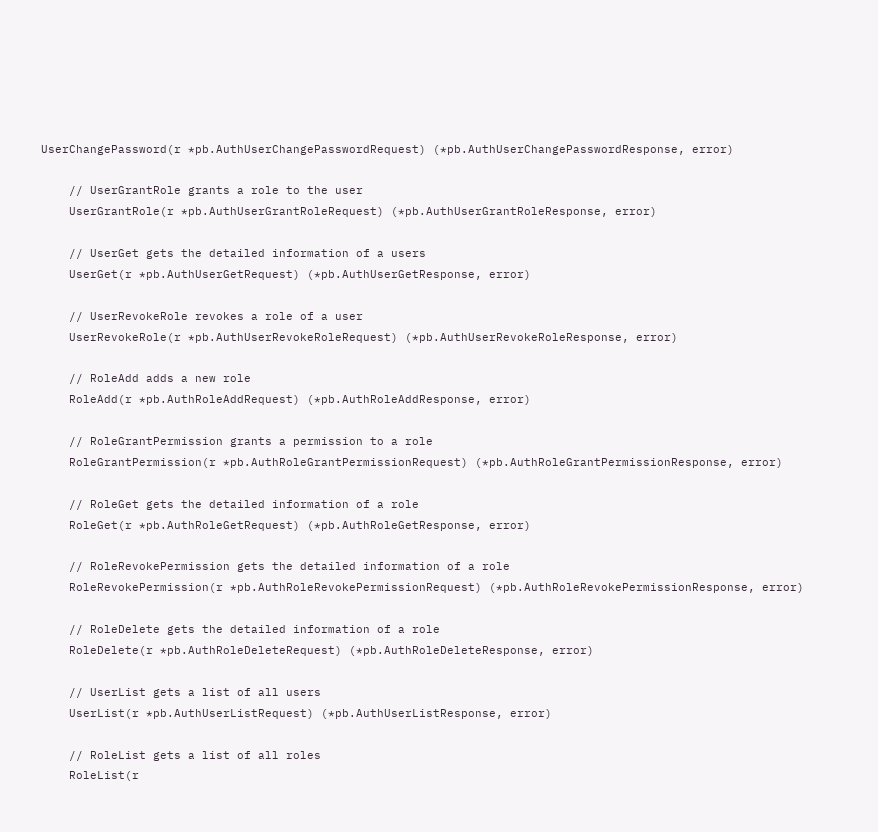UserChangePassword(r *pb.AuthUserChangePasswordRequest) (*pb.AuthUserChangePasswordResponse, error)

    // UserGrantRole grants a role to the user
    UserGrantRole(r *pb.AuthUserGrantRoleRequest) (*pb.AuthUserGrantRoleResponse, error)

    // UserGet gets the detailed information of a users
    UserGet(r *pb.AuthUserGetRequest) (*pb.AuthUserGetResponse, error)

    // UserRevokeRole revokes a role of a user
    UserRevokeRole(r *pb.AuthUserRevokeRoleRequest) (*pb.AuthUserRevokeRoleResponse, error)

    // RoleAdd adds a new role
    RoleAdd(r *pb.AuthRoleAddRequest) (*pb.AuthRoleAddResponse, error)

    // RoleGrantPermission grants a permission to a role
    RoleGrantPermission(r *pb.AuthRoleGrantPermissionRequest) (*pb.AuthRoleGrantPermissionResponse, error)

    // RoleGet gets the detailed information of a role
    RoleGet(r *pb.AuthRoleGetRequest) (*pb.AuthRoleGetResponse, error)

    // RoleRevokePermission gets the detailed information of a role
    RoleRevokePermission(r *pb.AuthRoleRevokePermissionRequest) (*pb.AuthRoleRevokePermissionResponse, error)

    // RoleDelete gets the detailed information of a role
    RoleDelete(r *pb.AuthRoleDeleteRequest) (*pb.AuthRoleDeleteResponse, error)

    // UserList gets a list of all users
    UserList(r *pb.AuthUserListRequest) (*pb.AuthUserListResponse, error)

    // RoleList gets a list of all roles
    RoleList(r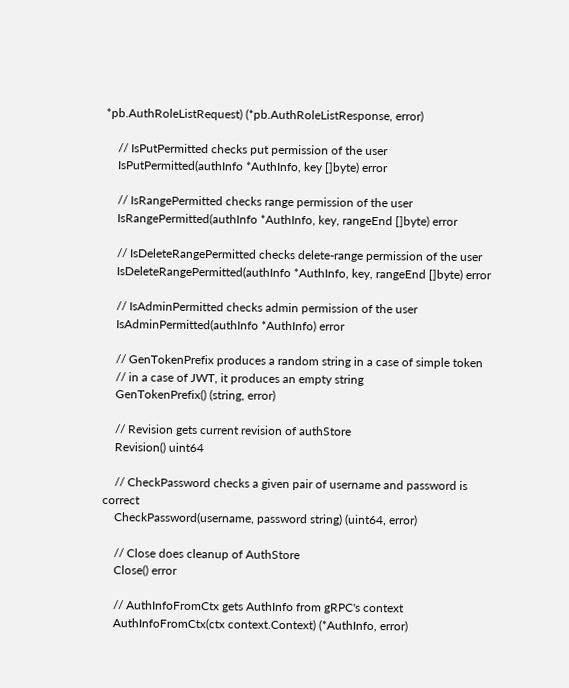*pb.AuthRoleListRequest) (*pb.AuthRoleListResponse, error)

    // IsPutPermitted checks put permission of the user
    IsPutPermitted(authInfo *AuthInfo, key []byte) error

    // IsRangePermitted checks range permission of the user
    IsRangePermitted(authInfo *AuthInfo, key, rangeEnd []byte) error

    // IsDeleteRangePermitted checks delete-range permission of the user
    IsDeleteRangePermitted(authInfo *AuthInfo, key, rangeEnd []byte) error

    // IsAdminPermitted checks admin permission of the user
    IsAdminPermitted(authInfo *AuthInfo) error

    // GenTokenPrefix produces a random string in a case of simple token
    // in a case of JWT, it produces an empty string
    GenTokenPrefix() (string, error)

    // Revision gets current revision of authStore
    Revision() uint64

    // CheckPassword checks a given pair of username and password is correct
    CheckPassword(username, password string) (uint64, error)

    // Close does cleanup of AuthStore
    Close() error

    // AuthInfoFromCtx gets AuthInfo from gRPC's context
    AuthInfoFromCtx(ctx context.Context) (*AuthInfo, error)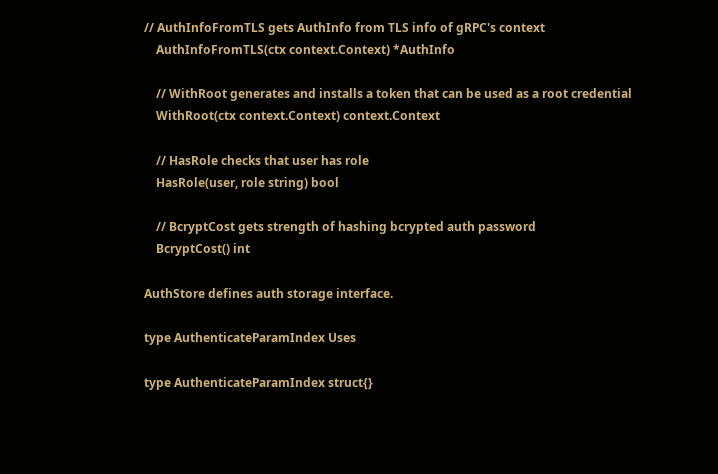// AuthInfoFromTLS gets AuthInfo from TLS info of gRPC's context
    AuthInfoFromTLS(ctx context.Context) *AuthInfo

    // WithRoot generates and installs a token that can be used as a root credential
    WithRoot(ctx context.Context) context.Context

    // HasRole checks that user has role
    HasRole(user, role string) bool

    // BcryptCost gets strength of hashing bcrypted auth password
    BcryptCost() int

AuthStore defines auth storage interface.

type AuthenticateParamIndex Uses

type AuthenticateParamIndex struct{}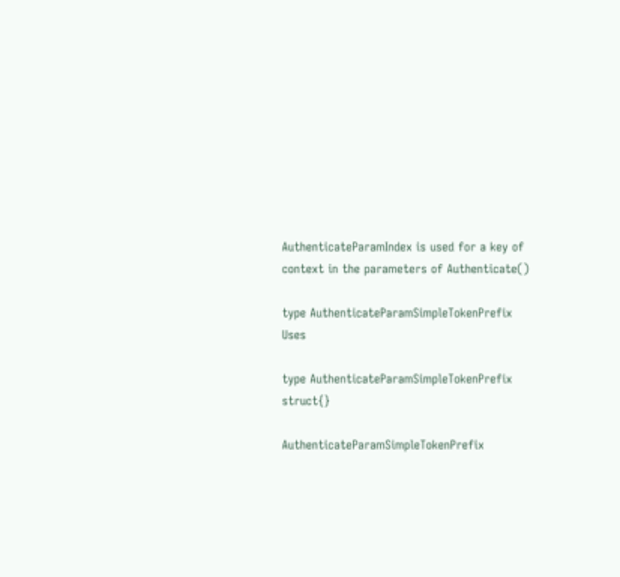AuthenticateParamIndex is used for a key of context in the parameters of Authenticate()

type AuthenticateParamSimpleTokenPrefix Uses

type AuthenticateParamSimpleTokenPrefix struct{}

AuthenticateParamSimpleTokenPrefix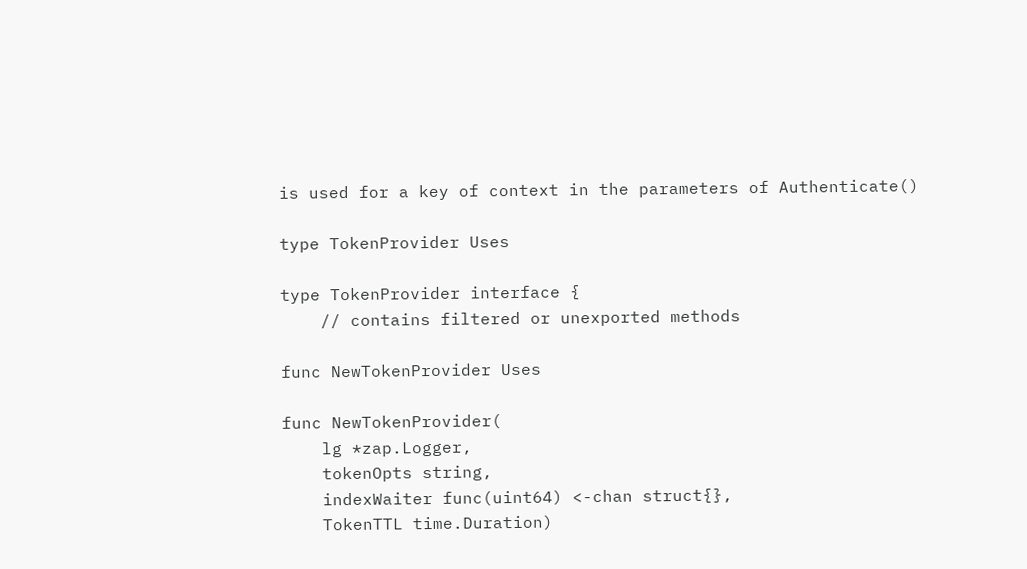is used for a key of context in the parameters of Authenticate()

type TokenProvider Uses

type TokenProvider interface {
    // contains filtered or unexported methods

func NewTokenProvider Uses

func NewTokenProvider(
    lg *zap.Logger,
    tokenOpts string,
    indexWaiter func(uint64) <-chan struct{},
    TokenTTL time.Duration)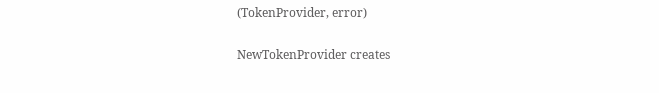(TokenProvider, error)

NewTokenProvider creates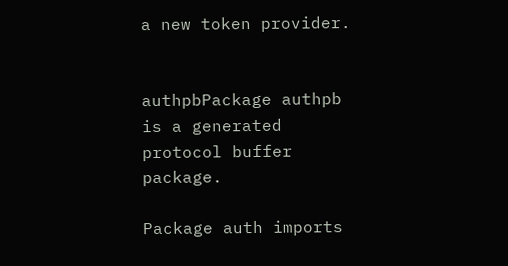a new token provider.


authpbPackage authpb is a generated protocol buffer package.

Package auth imports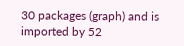30 packages (graph) and is imported by 52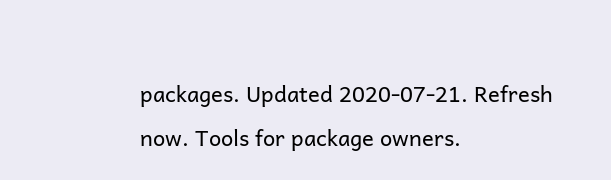packages. Updated 2020-07-21. Refresh now. Tools for package owners.